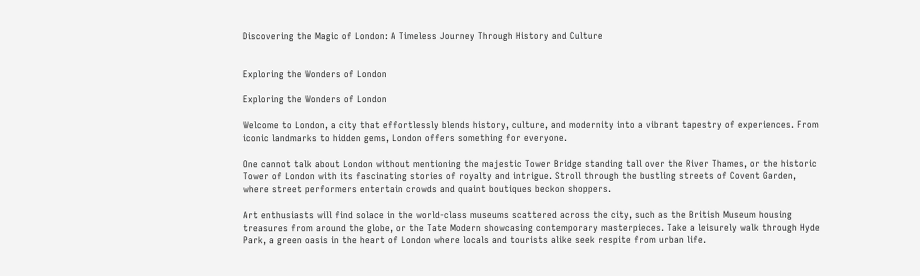Discovering the Magic of London: A Timeless Journey Through History and Culture


Exploring the Wonders of London

Exploring the Wonders of London

Welcome to London, a city that effortlessly blends history, culture, and modernity into a vibrant tapestry of experiences. From iconic landmarks to hidden gems, London offers something for everyone.

One cannot talk about London without mentioning the majestic Tower Bridge standing tall over the River Thames, or the historic Tower of London with its fascinating stories of royalty and intrigue. Stroll through the bustling streets of Covent Garden, where street performers entertain crowds and quaint boutiques beckon shoppers.

Art enthusiasts will find solace in the world-class museums scattered across the city, such as the British Museum housing treasures from around the globe, or the Tate Modern showcasing contemporary masterpieces. Take a leisurely walk through Hyde Park, a green oasis in the heart of London where locals and tourists alike seek respite from urban life.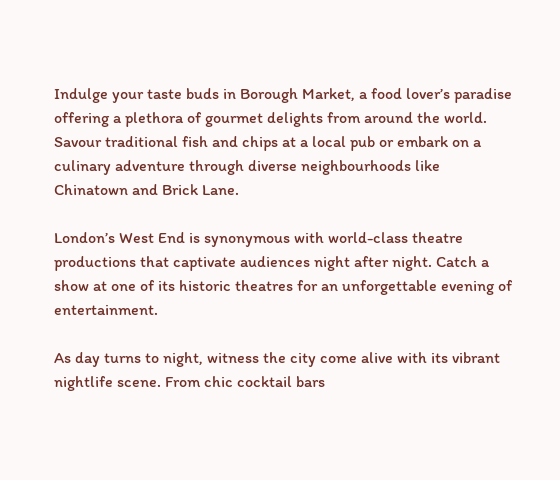Indulge your taste buds in Borough Market, a food lover’s paradise offering a plethora of gourmet delights from around the world. Savour traditional fish and chips at a local pub or embark on a culinary adventure through diverse neighbourhoods like Chinatown and Brick Lane.

London’s West End is synonymous with world-class theatre productions that captivate audiences night after night. Catch a show at one of its historic theatres for an unforgettable evening of entertainment.

As day turns to night, witness the city come alive with its vibrant nightlife scene. From chic cocktail bars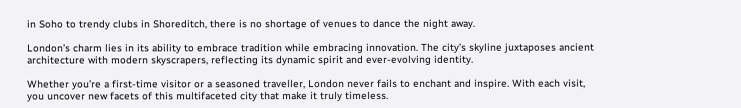in Soho to trendy clubs in Shoreditch, there is no shortage of venues to dance the night away.

London’s charm lies in its ability to embrace tradition while embracing innovation. The city’s skyline juxtaposes ancient architecture with modern skyscrapers, reflecting its dynamic spirit and ever-evolving identity.

Whether you’re a first-time visitor or a seasoned traveller, London never fails to enchant and inspire. With each visit, you uncover new facets of this multifaceted city that make it truly timeless.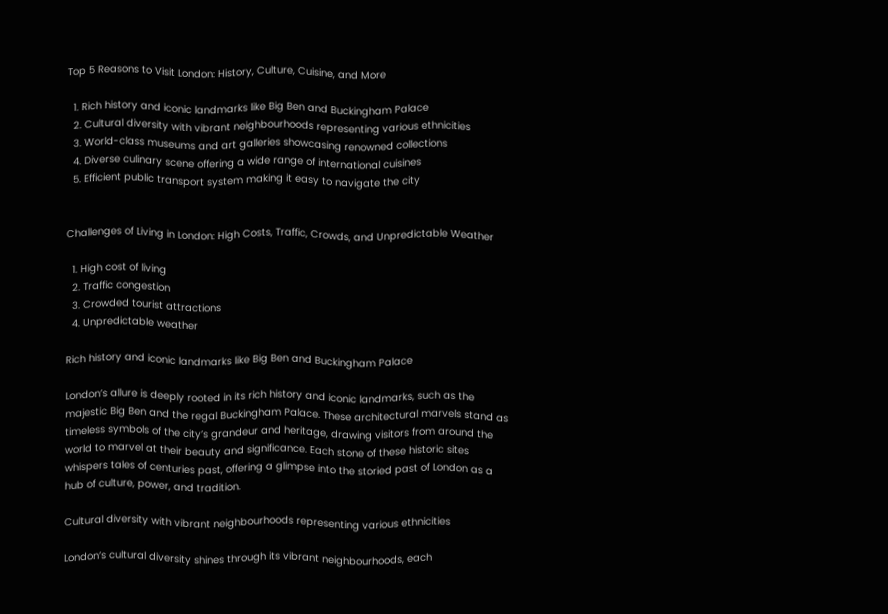Top 5 Reasons to Visit London: History, Culture, Cuisine, and More

  1. Rich history and iconic landmarks like Big Ben and Buckingham Palace
  2. Cultural diversity with vibrant neighbourhoods representing various ethnicities
  3. World-class museums and art galleries showcasing renowned collections
  4. Diverse culinary scene offering a wide range of international cuisines
  5. Efficient public transport system making it easy to navigate the city


Challenges of Living in London: High Costs, Traffic, Crowds, and Unpredictable Weather

  1. High cost of living
  2. Traffic congestion
  3. Crowded tourist attractions
  4. Unpredictable weather

Rich history and iconic landmarks like Big Ben and Buckingham Palace

London’s allure is deeply rooted in its rich history and iconic landmarks, such as the majestic Big Ben and the regal Buckingham Palace. These architectural marvels stand as timeless symbols of the city’s grandeur and heritage, drawing visitors from around the world to marvel at their beauty and significance. Each stone of these historic sites whispers tales of centuries past, offering a glimpse into the storied past of London as a hub of culture, power, and tradition.

Cultural diversity with vibrant neighbourhoods representing various ethnicities

London’s cultural diversity shines through its vibrant neighbourhoods, each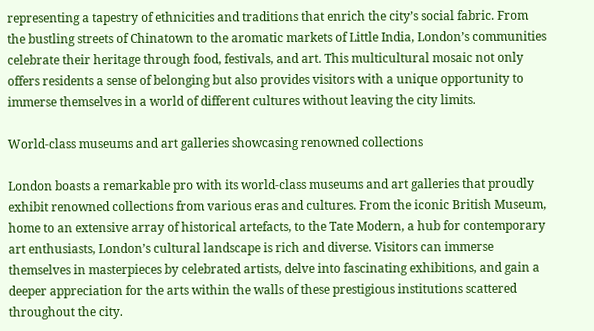representing a tapestry of ethnicities and traditions that enrich the city’s social fabric. From the bustling streets of Chinatown to the aromatic markets of Little India, London’s communities celebrate their heritage through food, festivals, and art. This multicultural mosaic not only offers residents a sense of belonging but also provides visitors with a unique opportunity to immerse themselves in a world of different cultures without leaving the city limits.

World-class museums and art galleries showcasing renowned collections

London boasts a remarkable pro with its world-class museums and art galleries that proudly exhibit renowned collections from various eras and cultures. From the iconic British Museum, home to an extensive array of historical artefacts, to the Tate Modern, a hub for contemporary art enthusiasts, London’s cultural landscape is rich and diverse. Visitors can immerse themselves in masterpieces by celebrated artists, delve into fascinating exhibitions, and gain a deeper appreciation for the arts within the walls of these prestigious institutions scattered throughout the city.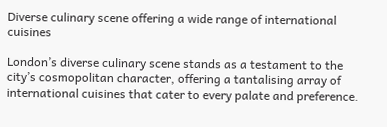Diverse culinary scene offering a wide range of international cuisines

London’s diverse culinary scene stands as a testament to the city’s cosmopolitan character, offering a tantalising array of international cuisines that cater to every palate and preference.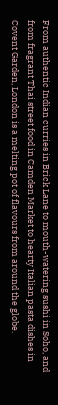From authentic Indian curries in Brick Lane to mouth-watering sushi in Soho, and from fragrant Thai street food in Camden Market to hearty Italian pasta dishes in Covent Garden, London is a melting pot of flavours from around the globe.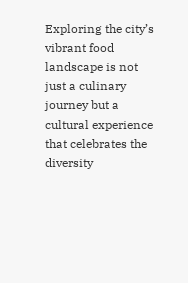Exploring the city’s vibrant food landscape is not just a culinary journey but a cultural experience that celebrates the diversity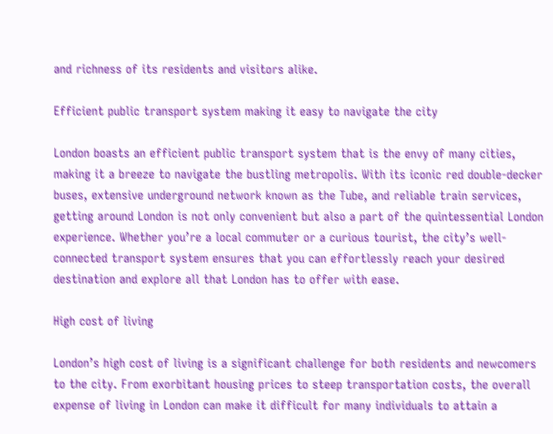and richness of its residents and visitors alike.

Efficient public transport system making it easy to navigate the city

London boasts an efficient public transport system that is the envy of many cities, making it a breeze to navigate the bustling metropolis. With its iconic red double-decker buses, extensive underground network known as the Tube, and reliable train services, getting around London is not only convenient but also a part of the quintessential London experience. Whether you’re a local commuter or a curious tourist, the city’s well-connected transport system ensures that you can effortlessly reach your desired destination and explore all that London has to offer with ease.

High cost of living

London’s high cost of living is a significant challenge for both residents and newcomers to the city. From exorbitant housing prices to steep transportation costs, the overall expense of living in London can make it difficult for many individuals to attain a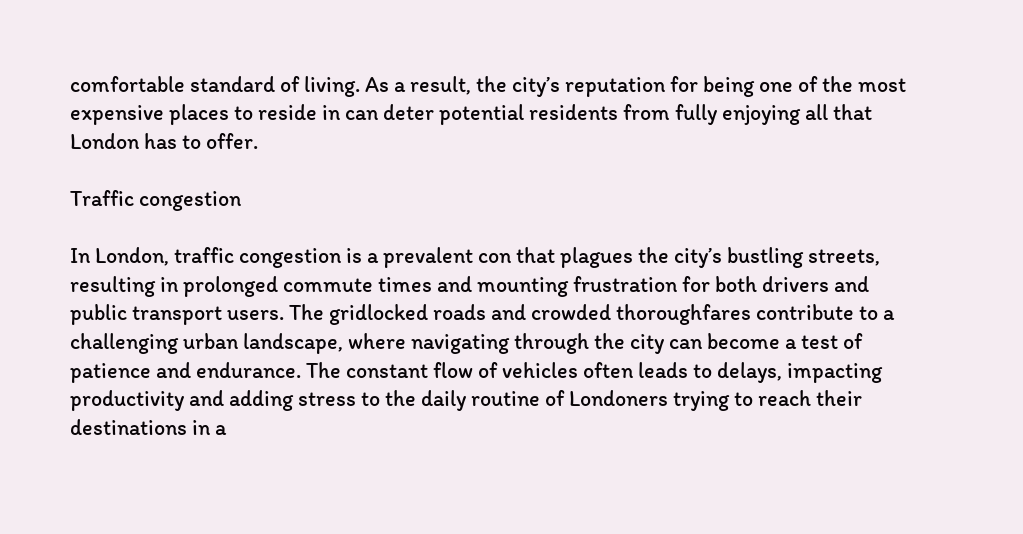comfortable standard of living. As a result, the city’s reputation for being one of the most expensive places to reside in can deter potential residents from fully enjoying all that London has to offer.

Traffic congestion

In London, traffic congestion is a prevalent con that plagues the city’s bustling streets, resulting in prolonged commute times and mounting frustration for both drivers and public transport users. The gridlocked roads and crowded thoroughfares contribute to a challenging urban landscape, where navigating through the city can become a test of patience and endurance. The constant flow of vehicles often leads to delays, impacting productivity and adding stress to the daily routine of Londoners trying to reach their destinations in a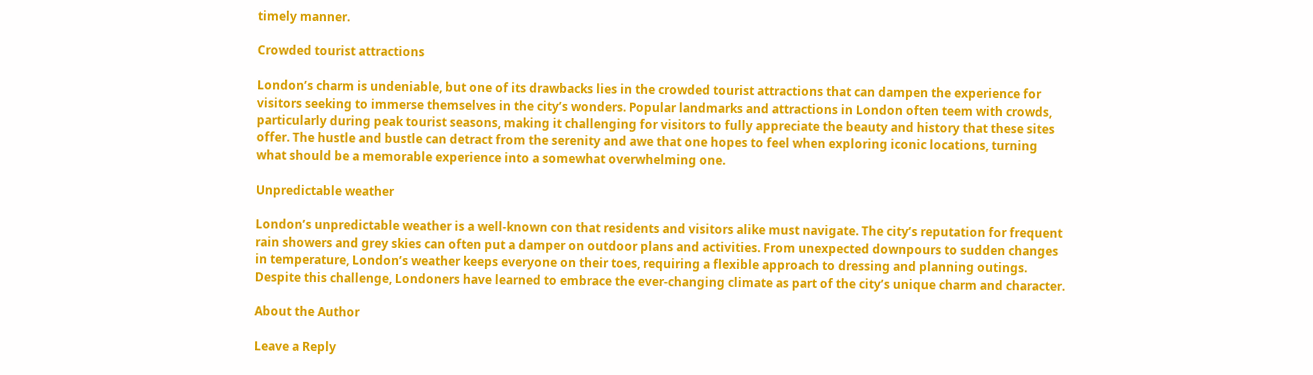timely manner.

Crowded tourist attractions

London’s charm is undeniable, but one of its drawbacks lies in the crowded tourist attractions that can dampen the experience for visitors seeking to immerse themselves in the city’s wonders. Popular landmarks and attractions in London often teem with crowds, particularly during peak tourist seasons, making it challenging for visitors to fully appreciate the beauty and history that these sites offer. The hustle and bustle can detract from the serenity and awe that one hopes to feel when exploring iconic locations, turning what should be a memorable experience into a somewhat overwhelming one.

Unpredictable weather

London’s unpredictable weather is a well-known con that residents and visitors alike must navigate. The city’s reputation for frequent rain showers and grey skies can often put a damper on outdoor plans and activities. From unexpected downpours to sudden changes in temperature, London’s weather keeps everyone on their toes, requiring a flexible approach to dressing and planning outings. Despite this challenge, Londoners have learned to embrace the ever-changing climate as part of the city’s unique charm and character.

About the Author

Leave a Reply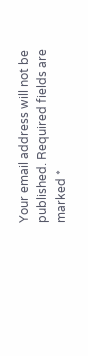Your email address will not be published. Required fields are marked *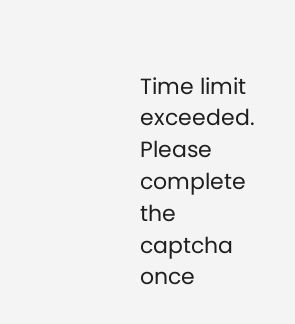Time limit exceeded. Please complete the captcha once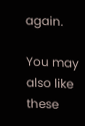again.

You may also like these